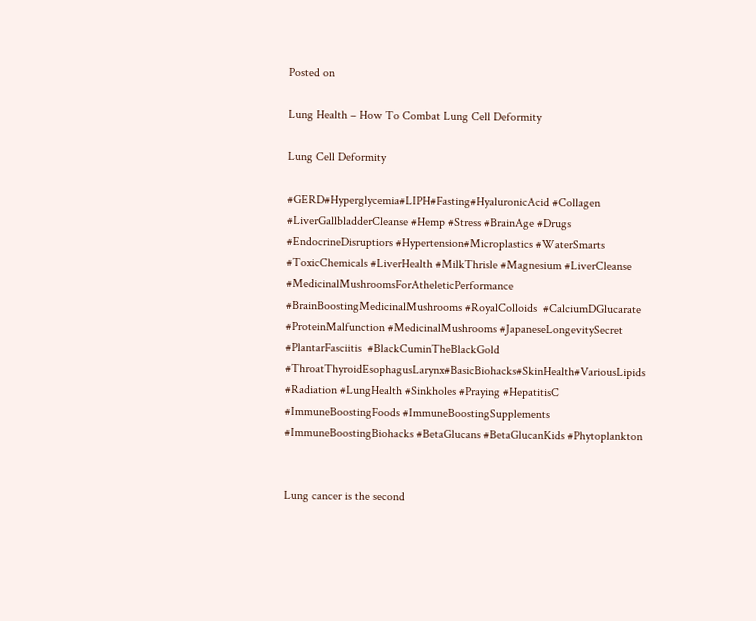Posted on

Lung Health – How To Combat Lung Cell Deformity

Lung Cell Deformity

#GERD#Hyperglycemia#LIPH#Fasting#HyaluronicAcid #Collagen  #LiverGallbladderCleanse #Hemp #Stress #BrainAge #Drugs #EndocrineDisruptiors #Hypertension#Microplastics #WaterSmarts #ToxicChemicals #LiverHealth #MilkThrisle #Magnesium #LiverCleanse #MedicinalMushroomsForAtheleticPerformance #BrainBoostingMedicinalMushrooms #RoyalColloids  #CalciumDGlucarate #ProteinMalfunction #MedicinalMushrooms #JapaneseLongevitySecret #PlantarFasciitis  #BlackCuminTheBlackGold #ThroatThyroidEsophagusLarynx#BasicBiohacks#SkinHealth#VariousLipids #Radiation #LungHealth #Sinkholes #Praying #HepatitisC #ImmuneBoostingFoods #ImmuneBoostingSupplements #ImmuneBoostingBiohacks #BetaGlucans #BetaGlucanKids #Phytoplankton


Lung cancer is the second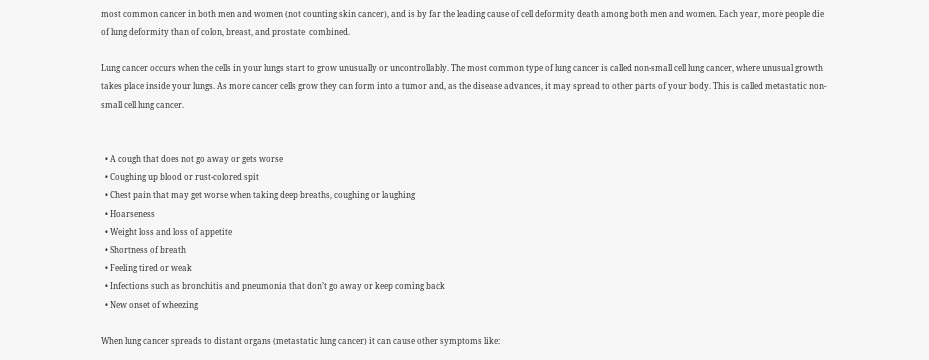most common cancer in both men and women (not counting skin cancer), and is by far the leading cause of cell deformity death among both men and women. Each year, more people die of lung deformity than of colon, breast, and prostate  combined.

Lung cancer occurs when the cells in your lungs start to grow unusually or uncontrollably. The most common type of lung cancer is called non-small cell lung cancer, where unusual growth takes place inside your lungs. As more cancer cells grow they can form into a tumor and, as the disease advances, it may spread to other parts of your body. This is called metastatic non-small cell lung cancer.


  • A cough that does not go away or gets worse
  • Coughing up blood or rust-colored spit
  • Chest pain that may get worse when taking deep breaths, coughing or laughing
  • Hoarseness
  • Weight loss and loss of appetite
  • Shortness of breath
  • Feeling tired or weak
  • Infections such as bronchitis and pneumonia that don’t go away or keep coming back
  • New onset of wheezing

When lung cancer spreads to distant organs (metastatic lung cancer) it can cause other symptoms like: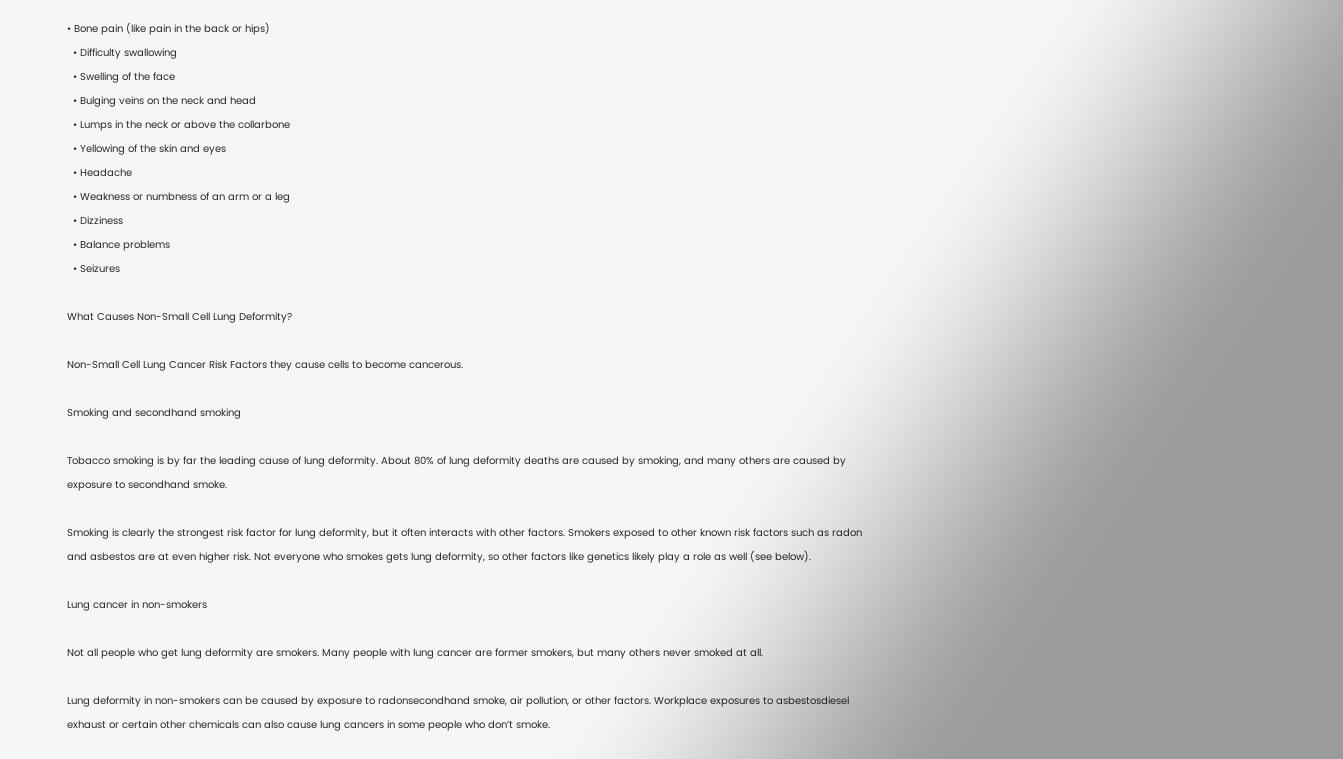• Bone pain (like pain in the back or hips)
  • Difficulty swallowing
  • Swelling of the face
  • Bulging veins on the neck and head
  • Lumps in the neck or above the collarbone
  • Yellowing of the skin and eyes
  • Headache
  • Weakness or numbness of an arm or a leg
  • Dizziness
  • Balance problems
  • Seizures

What Causes Non-Small Cell Lung Deformity?

Non-Small Cell Lung Cancer Risk Factors they cause cells to become cancerous.

Smoking and secondhand smoking

Tobacco smoking is by far the leading cause of lung deformity. About 80% of lung deformity deaths are caused by smoking, and many others are caused by exposure to secondhand smoke.

Smoking is clearly the strongest risk factor for lung deformity, but it often interacts with other factors. Smokers exposed to other known risk factors such as radon and asbestos are at even higher risk. Not everyone who smokes gets lung deformity, so other factors like genetics likely play a role as well (see below).

Lung cancer in non-smokers

Not all people who get lung deformity are smokers. Many people with lung cancer are former smokers, but many others never smoked at all.

Lung deformity in non-smokers can be caused by exposure to radonsecondhand smoke, air pollution, or other factors. Workplace exposures to asbestosdiesel exhaust or certain other chemicals can also cause lung cancers in some people who don’t smoke.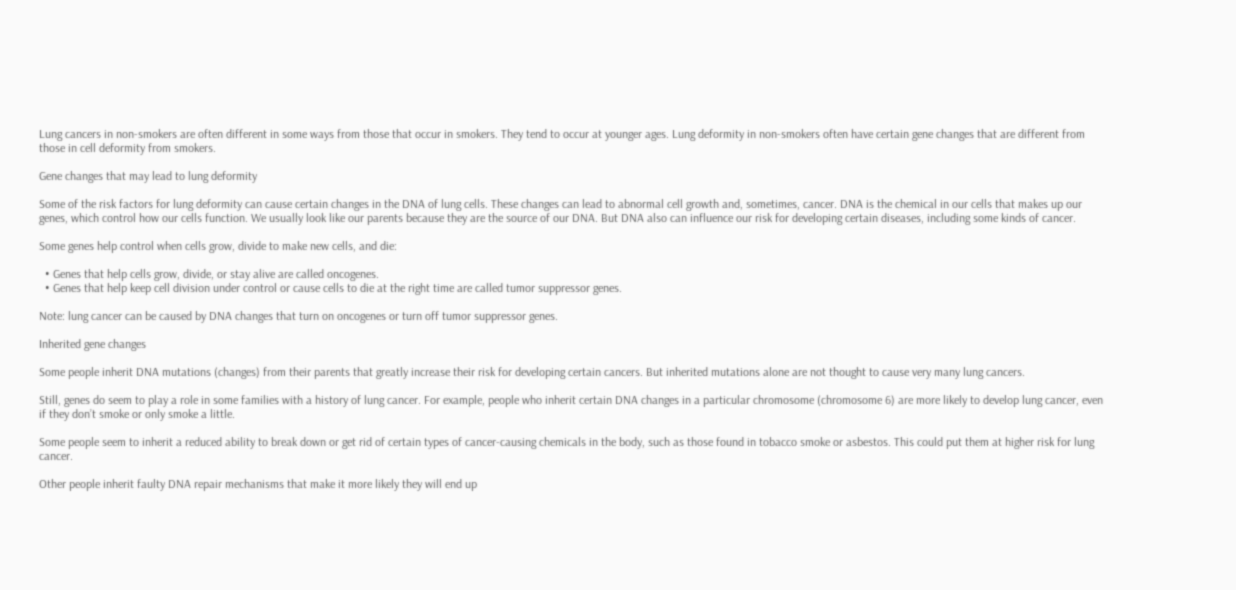Lung cancers in non-smokers are often different in some ways from those that occur in smokers. They tend to occur at younger ages. Lung deformity in non-smokers often have certain gene changes that are different from those in cell deformity from smokers.

Gene changes that may lead to lung deformity

Some of the risk factors for lung deformity can cause certain changes in the DNA of lung cells. These changes can lead to abnormal cell growth and, sometimes, cancer. DNA is the chemical in our cells that makes up our genes, which control how our cells function. We usually look like our parents because they are the source of our DNA. But DNA also can influence our risk for developing certain diseases, including some kinds of cancer.

Some genes help control when cells grow, divide to make new cells, and die:

  • Genes that help cells grow, divide, or stay alive are called oncogenes.
  • Genes that help keep cell division under control or cause cells to die at the right time are called tumor suppressor genes.

Note: lung cancer can be caused by DNA changes that turn on oncogenes or turn off tumor suppressor genes.

Inherited gene changes

Some people inherit DNA mutations (changes) from their parents that greatly increase their risk for developing certain cancers. But inherited mutations alone are not thought to cause very many lung cancers.

Still, genes do seem to play a role in some families with a history of lung cancer. For example, people who inherit certain DNA changes in a particular chromosome (chromosome 6) are more likely to develop lung cancer, even if they don’t smoke or only smoke a little.

Some people seem to inherit a reduced ability to break down or get rid of certain types of cancer-causing chemicals in the body, such as those found in tobacco smoke or asbestos. This could put them at higher risk for lung cancer.

Other people inherit faulty DNA repair mechanisms that make it more likely they will end up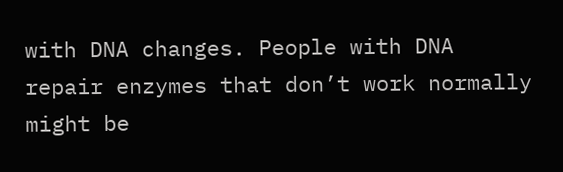with DNA changes. People with DNA repair enzymes that don’t work normally might be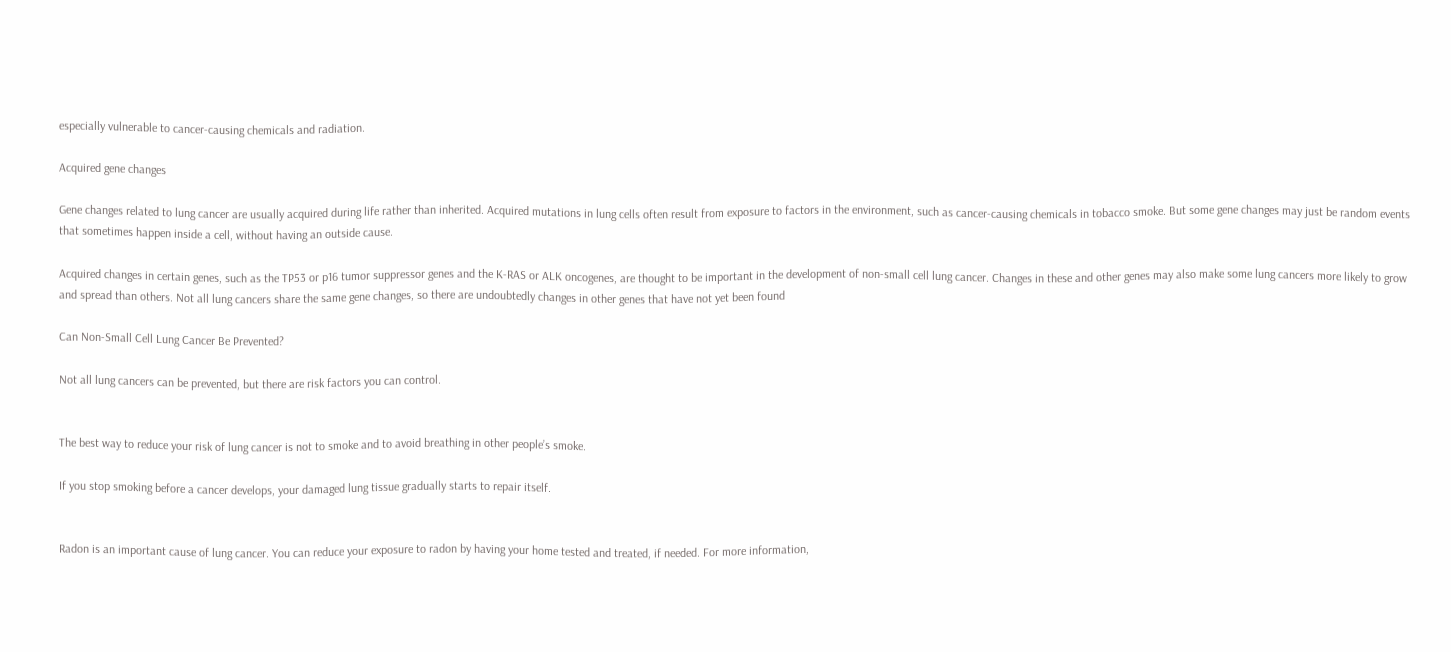especially vulnerable to cancer-causing chemicals and radiation.

Acquired gene changes

Gene changes related to lung cancer are usually acquired during life rather than inherited. Acquired mutations in lung cells often result from exposure to factors in the environment, such as cancer-causing chemicals in tobacco smoke. But some gene changes may just be random events that sometimes happen inside a cell, without having an outside cause.

Acquired changes in certain genes, such as the TP53 or p16 tumor suppressor genes and the K-RAS or ALK oncogenes, are thought to be important in the development of non-small cell lung cancer. Changes in these and other genes may also make some lung cancers more likely to grow and spread than others. Not all lung cancers share the same gene changes, so there are undoubtedly changes in other genes that have not yet been found

Can Non-Small Cell Lung Cancer Be Prevented?

Not all lung cancers can be prevented, but there are risk factors you can control.


The best way to reduce your risk of lung cancer is not to smoke and to avoid breathing in other people’s smoke.

If you stop smoking before a cancer develops, your damaged lung tissue gradually starts to repair itself.


Radon is an important cause of lung cancer. You can reduce your exposure to radon by having your home tested and treated, if needed. For more information,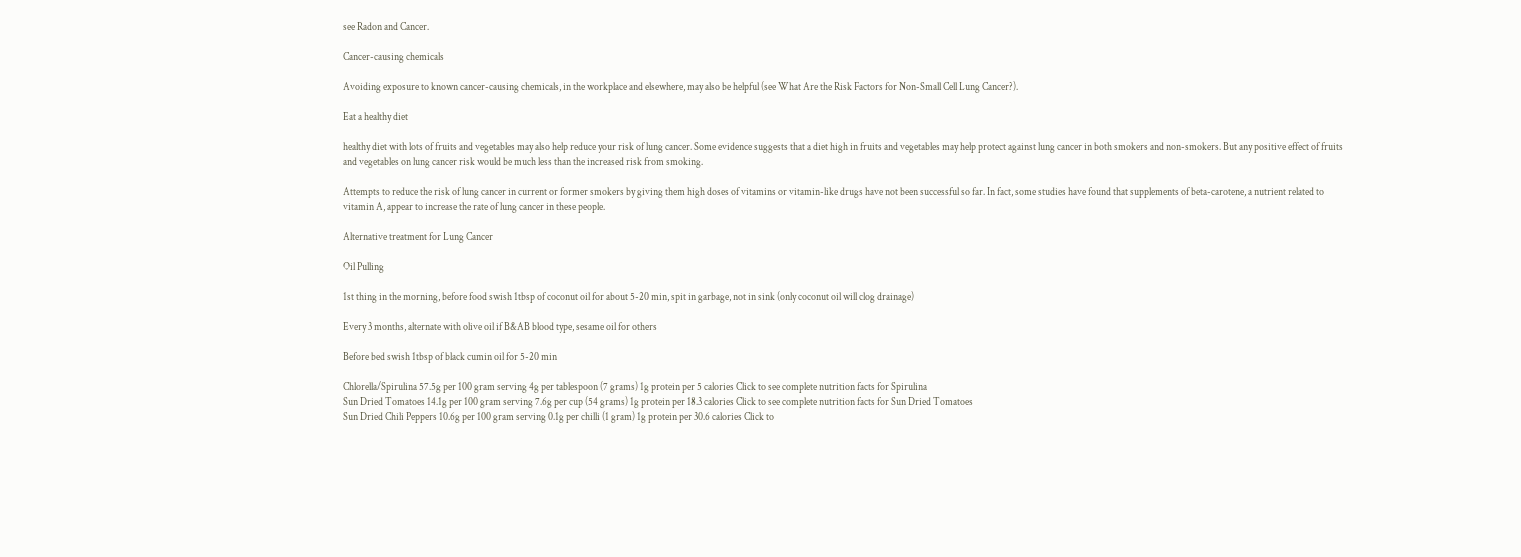see Radon and Cancer.

Cancer-causing chemicals

Avoiding exposure to known cancer-causing chemicals, in the workplace and elsewhere, may also be helpful (see What Are the Risk Factors for Non-Small Cell Lung Cancer?).

Eat a healthy diet

healthy diet with lots of fruits and vegetables may also help reduce your risk of lung cancer. Some evidence suggests that a diet high in fruits and vegetables may help protect against lung cancer in both smokers and non-smokers. But any positive effect of fruits and vegetables on lung cancer risk would be much less than the increased risk from smoking.

Attempts to reduce the risk of lung cancer in current or former smokers by giving them high doses of vitamins or vitamin-like drugs have not been successful so far. In fact, some studies have found that supplements of beta-carotene, a nutrient related to vitamin A, appear to increase the rate of lung cancer in these people.

Alternative treatment for Lung Cancer

Oil Pulling

1st thing in the morning, before food swish 1tbsp of coconut oil for about 5-20 min, spit in garbage, not in sink (only coconut oil will clog drainage)

Every 3 months, alternate with olive oil if B&AB blood type, sesame oil for others

Before bed swish 1tbsp of black cumin oil for 5-20 min

Chlorella/Spirulina 57.5g per 100 gram serving 4g per tablespoon (7 grams) 1g protein per 5 calories Click to see complete nutrition facts for Spirulina
Sun Dried Tomatoes 14.1g per 100 gram serving 7.6g per cup (54 grams) 1g protein per 18.3 calories Click to see complete nutrition facts for Sun Dried Tomatoes
Sun Dried Chili Peppers 10.6g per 100 gram serving 0.1g per chilli (1 gram) 1g protein per 30.6 calories Click to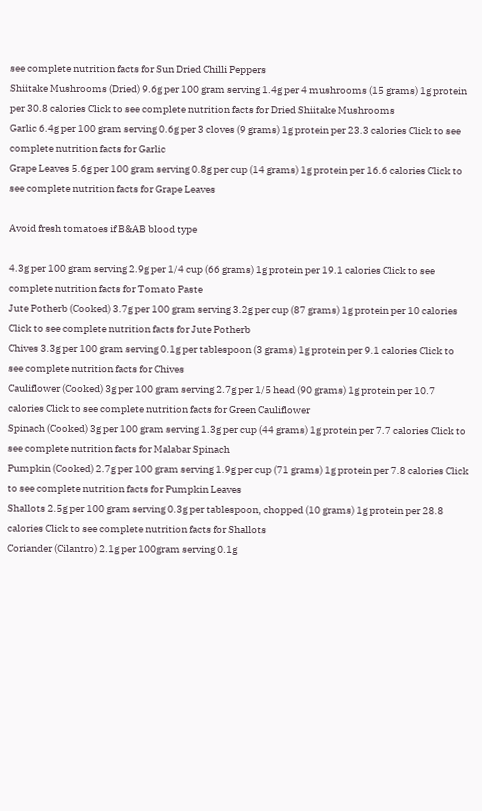see complete nutrition facts for Sun Dried Chilli Peppers
Shiitake Mushrooms (Dried) 9.6g per 100 gram serving 1.4g per 4 mushrooms (15 grams) 1g protein per 30.8 calories Click to see complete nutrition facts for Dried Shiitake Mushrooms
Garlic 6.4g per 100 gram serving 0.6g per 3 cloves (9 grams) 1g protein per 23.3 calories Click to see complete nutrition facts for Garlic
Grape Leaves 5.6g per 100 gram serving 0.8g per cup (14 grams) 1g protein per 16.6 calories Click to see complete nutrition facts for Grape Leaves

Avoid fresh tomatoes if B&AB blood type

4.3g per 100 gram serving 2.9g per 1/4 cup (66 grams) 1g protein per 19.1 calories Click to see complete nutrition facts for Tomato Paste
Jute Potherb (Cooked) 3.7g per 100 gram serving 3.2g per cup (87 grams) 1g protein per 10 calories Click to see complete nutrition facts for Jute Potherb
Chives 3.3g per 100 gram serving 0.1g per tablespoon (3 grams) 1g protein per 9.1 calories Click to see complete nutrition facts for Chives
Cauliflower (Cooked) 3g per 100 gram serving 2.7g per 1/5 head (90 grams) 1g protein per 10.7 calories Click to see complete nutrition facts for Green Cauliflower
Spinach (Cooked) 3g per 100 gram serving 1.3g per cup (44 grams) 1g protein per 7.7 calories Click to see complete nutrition facts for Malabar Spinach
Pumpkin (Cooked) 2.7g per 100 gram serving 1.9g per cup (71 grams) 1g protein per 7.8 calories Click to see complete nutrition facts for Pumpkin Leaves
Shallots 2.5g per 100 gram serving 0.3g per tablespoon, chopped (10 grams) 1g protein per 28.8 calories Click to see complete nutrition facts for Shallots
Coriander (Cilantro) 2.1g per 100gram serving 0.1g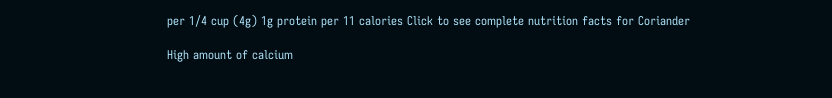per 1/4 cup (4g) 1g protein per 11 calories Click to see complete nutrition facts for Coriander

High amount of calcium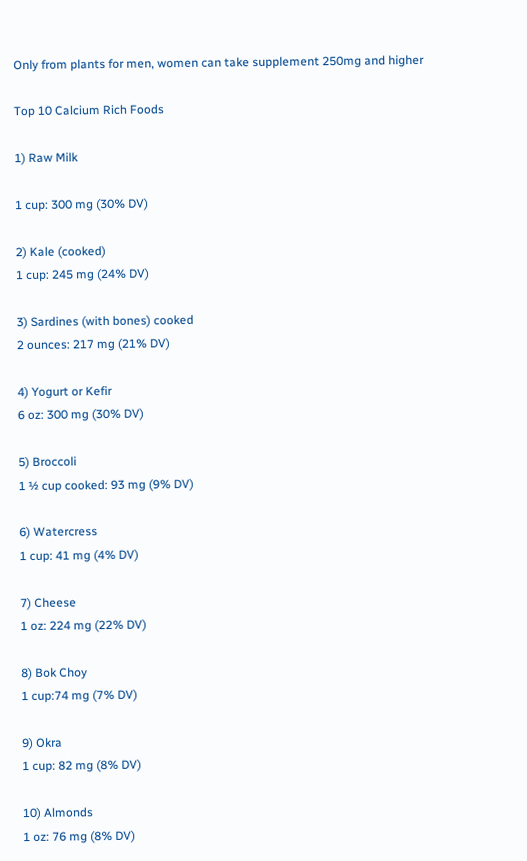Only from plants for men, women can take supplement 250mg and higher

Top 10 Calcium Rich Foods

1) Raw Milk

1 cup: 300 mg (30% DV)

2) Kale (cooked)
1 cup: 245 mg (24% DV)

3) Sardines (with bones) cooked
2 ounces: 217 mg (21% DV)

4) Yogurt or Kefir
6 oz: 300 mg (30% DV)

5) Broccoli
1 ½ cup cooked: 93 mg (9% DV)

6) Watercress
1 cup: 41 mg (4% DV)

7) Cheese
1 oz: 224 mg (22% DV)

8) Bok Choy
1 cup:74 mg (7% DV)

9) Okra
1 cup: 82 mg (8% DV)

10) Almonds
1 oz: 76 mg (8% DV)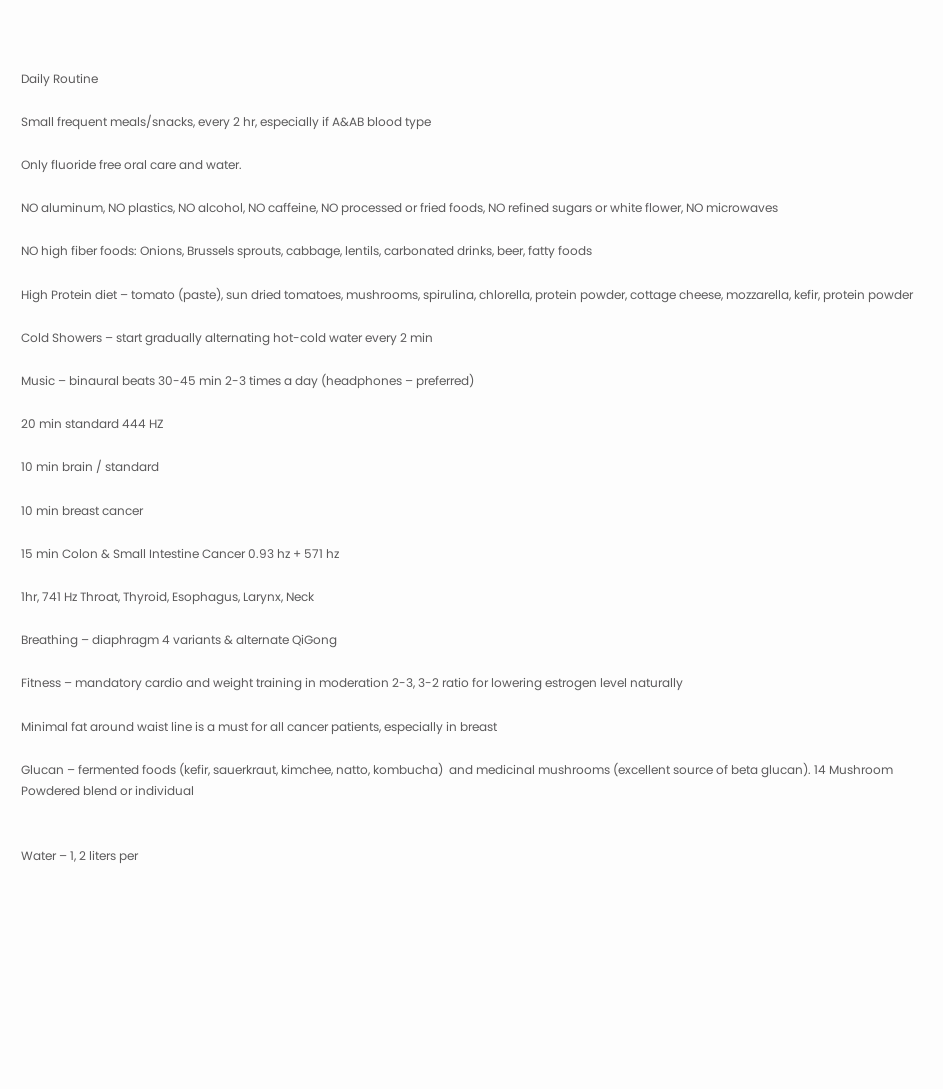Daily Routine

Small frequent meals/snacks, every 2 hr, especially if A&AB blood type

Only fluoride free oral care and water.

NO aluminum, NO plastics, NO alcohol, NO caffeine, NO processed or fried foods, NO refined sugars or white flower, NO microwaves

NO high fiber foods: Onions, Brussels sprouts, cabbage, lentils, carbonated drinks, beer, fatty foods

High Protein diet – tomato (paste), sun dried tomatoes, mushrooms, spirulina, chlorella, protein powder, cottage cheese, mozzarella, kefir, protein powder

Cold Showers – start gradually alternating hot-cold water every 2 min

Music – binaural beats 30-45 min 2-3 times a day (headphones – preferred)

20 min standard 444 HZ

10 min brain / standard

10 min breast cancer

15 min Colon & Small Intestine Cancer 0.93 hz + 571 hz

1hr, 741 Hz Throat, Thyroid, Esophagus, Larynx, Neck

Breathing – diaphragm 4 variants & alternate QiGong

Fitness – mandatory cardio and weight training in moderation 2-3, 3-2 ratio for lowering estrogen level naturally

Minimal fat around waist line is a must for all cancer patients, especially in breast

Glucan – fermented foods (kefir, sauerkraut, kimchee, natto, kombucha)  and medicinal mushrooms (excellent source of beta glucan). 14 Mushroom Powdered blend or individual


Water – 1, 2 liters per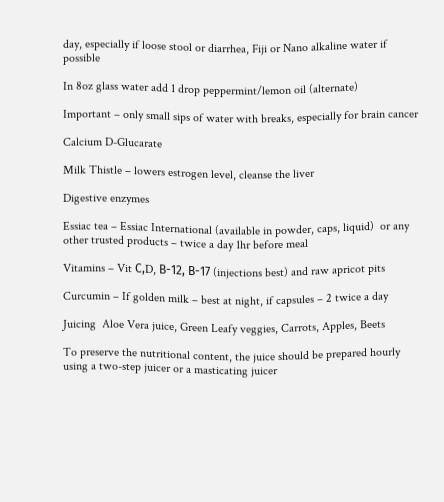day, especially if loose stool or diarrhea, Fiji or Nano alkaline water if possible

In 8oz glass water add 1 drop peppermint/lemon oil (alternate)

Important – only small sips of water with breaks, especially for brain cancer

Calcium D-Glucarate

Milk Thistle – lowers estrogen level, cleanse the liver

Digestive enzymes

Essiac tea – Essiac International (available in powder, caps, liquid)  or any other trusted products – twice a day 1hr before meal

Vitamins – Vit С,D, В-12, В-17 (injections best) and raw apricot pits

Curcumin – If golden milk – best at night, if capsules – 2 twice a day

Juicing  Aloe Vera juice, Green Leafy veggies, Carrots, Apples, Beets

To preserve the nutritional content, the juice should be prepared hourly using a two-step juicer or a masticating juicer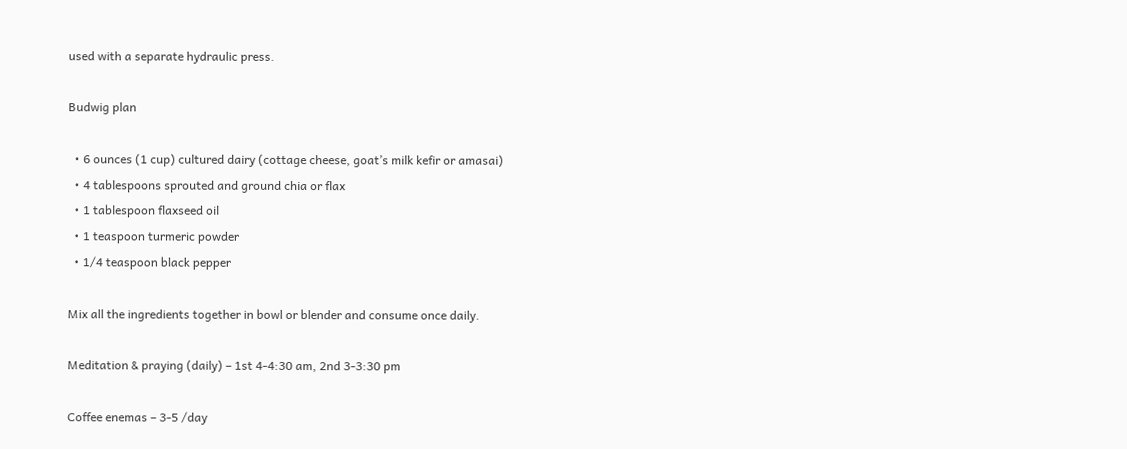used with a separate hydraulic press.

Budwig plan

  • 6 ounces (1 cup) cultured dairy (cottage cheese, goat’s milk kefir or amasai)
  • 4 tablespoons sprouted and ground chia or flax
  • 1 tablespoon flaxseed oil
  • 1 teaspoon turmeric powder
  • 1/4 teaspoon black pepper

Mix all the ingredients together in bowl or blender and consume once daily.

Meditation & praying (daily) – 1st 4-4:30 am, 2nd 3-3:30 pm

Coffee enemas – 3-5 /day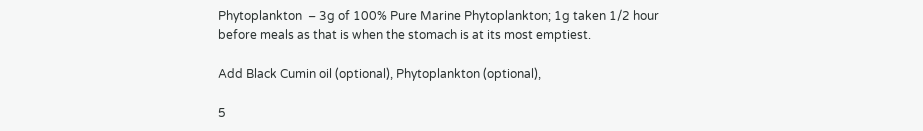Phytoplankton  – 3g of 100% Pure Marine Phytoplankton; 1g taken 1/2 hour before meals as that is when the stomach is at its most emptiest.

Add Black Cumin oil (optional), Phytoplankton (optional),

5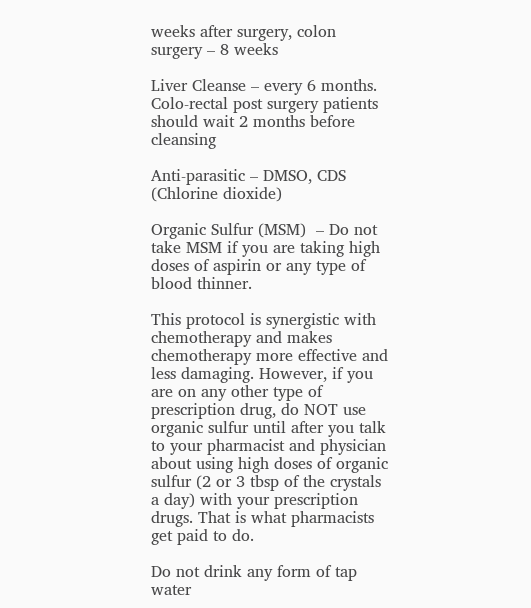weeks after surgery, colon surgery – 8 weeks

Liver Cleanse – every 6 months. Colo-rectal post surgery patients should wait 2 months before cleansing

Anti-parasitic – DMSO, CDS (Chlorine dioxide)

Organic Sulfur (MSM)  – Do not take MSM if you are taking high doses of aspirin or any type of blood thinner.

This protocol is synergistic with chemotherapy and makes chemotherapy more effective and less damaging. However, if you are on any other type of prescription drug, do NOT use organic sulfur until after you talk to your pharmacist and physician about using high doses of organic sulfur (2 or 3 tbsp of the crystals a day) with your prescription drugs. That is what pharmacists get paid to do.

Do not drink any form of tap water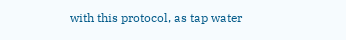with this protocol, as tap water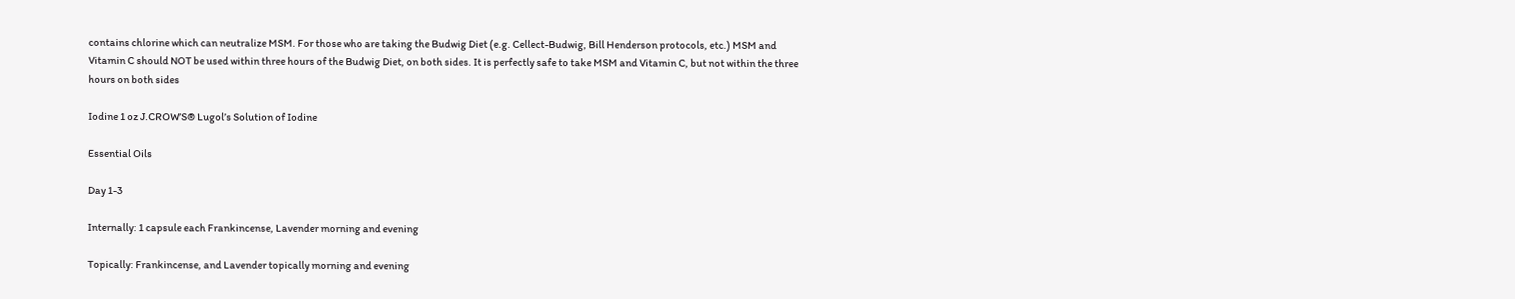contains chlorine which can neutralize MSM. For those who are taking the Budwig Diet (e.g. Cellect-Budwig, Bill Henderson protocols, etc.) MSM and Vitamin C should NOT be used within three hours of the Budwig Diet, on both sides. It is perfectly safe to take MSM and Vitamin C, but not within the three hours on both sides

Iodine 1 oz J.CROW’S® Lugol’s Solution of Iodine

Essential Oils

Day 1-3

Internally: 1 capsule each Frankincense, Lavender morning and evening

Topically: Frankincense, and Lavender topically morning and evening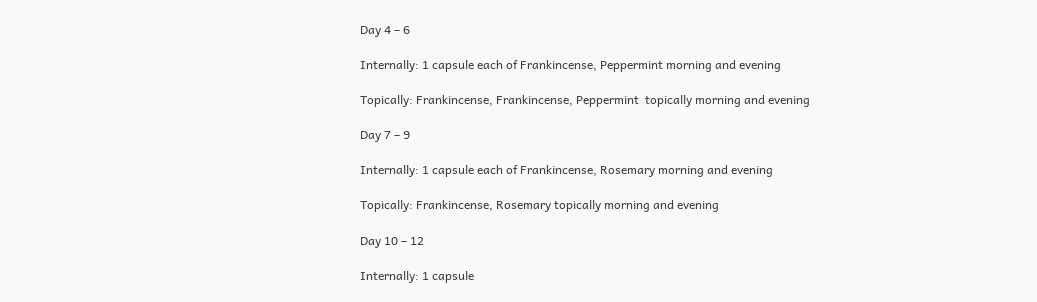Day 4 – 6

Internally: 1 capsule each of Frankincense, Peppermint morning and evening

Topically: Frankincense, Frankincense, Peppermint  topically morning and evening

Day 7 – 9

Internally: 1 capsule each of Frankincense, Rosemary morning and evening

Topically: Frankincense, Rosemary topically morning and evening

Day 10 – 12

Internally: 1 capsule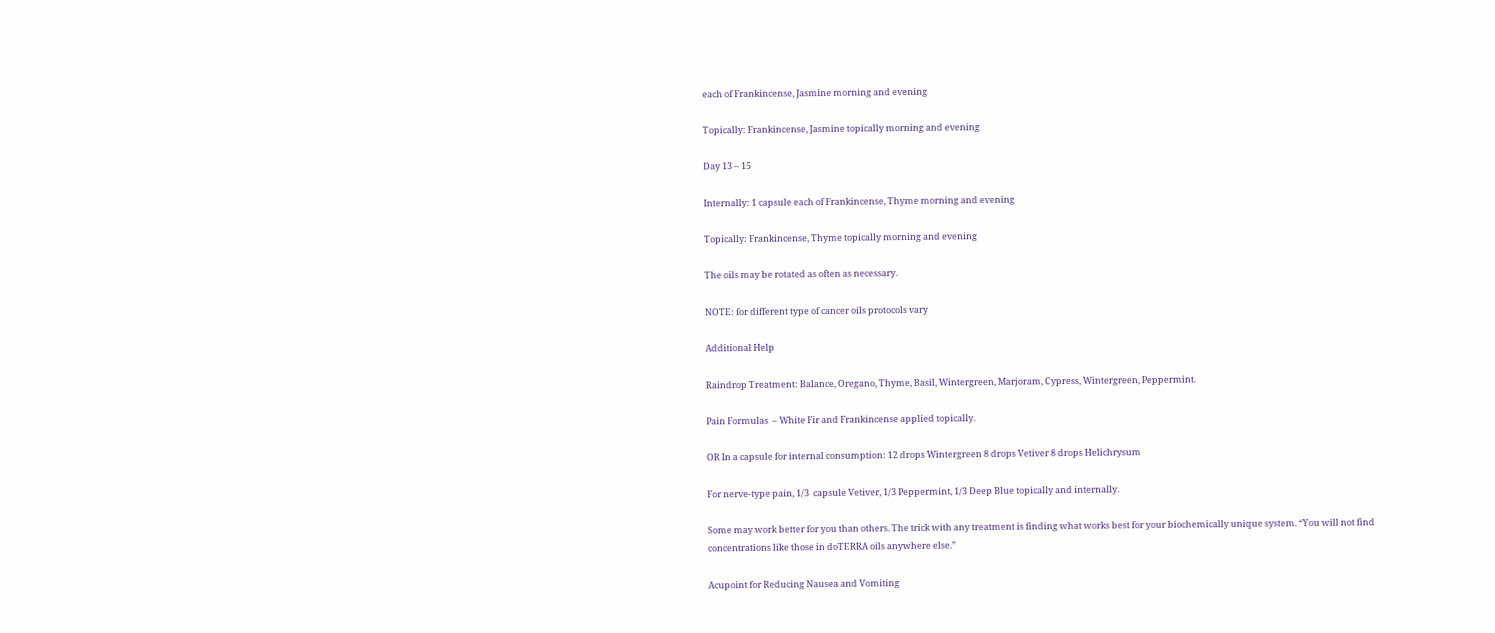each of Frankincense, Jasmine morning and evening

Topically: Frankincense, Jasmine topically morning and evening

Day 13 – 15

Internally: 1 capsule each of Frankincense, Thyme morning and evening

Topically: Frankincense, Thyme topically morning and evening

The oils may be rotated as often as necessary.

NOTE: for different type of cancer oils protocols vary

Additional Help

Raindrop Treatment: Balance, Oregano, Thyme, Basil, Wintergreen, Marjoram, Cypress, Wintergreen, Peppermint.

Pain Formulas  – White Fir and Frankincense applied topically.

OR In a capsule for internal consumption: 12 drops Wintergreen 8 drops Vetiver 8 drops Helichrysum

For nerve-type pain, 1/3  capsule Vetiver, 1/3 Peppermint, 1/3 Deep Blue topically and internally.

Some may work better for you than others. The trick with any treatment is finding what works best for your biochemically unique system. “You will not find concentrations like those in doTERRA oils anywhere else.”

Acupoint for Reducing Nausea and Vomiting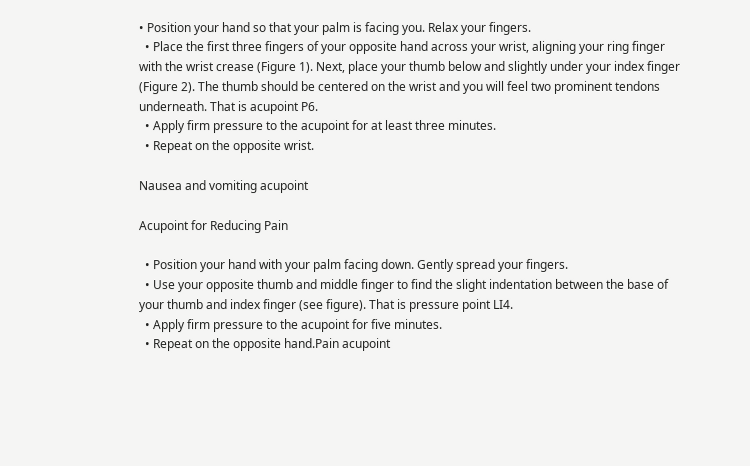• Position your hand so that your palm is facing you. Relax your fingers.
  • Place the first three fingers of your opposite hand across your wrist, aligning your ring finger with the wrist crease (Figure 1). Next, place your thumb below and slightly under your index finger (Figure 2). The thumb should be centered on the wrist and you will feel two prominent tendons underneath. That is acupoint P6.
  • Apply firm pressure to the acupoint for at least three minutes.
  • Repeat on the opposite wrist.

Nausea and vomiting acupoint

Acupoint for Reducing Pain

  • Position your hand with your palm facing down. Gently spread your fingers.
  • Use your opposite thumb and middle finger to find the slight indentation between the base of your thumb and index finger (see figure). That is pressure point LI4.
  • Apply firm pressure to the acupoint for five minutes.
  • Repeat on the opposite hand.Pain acupoint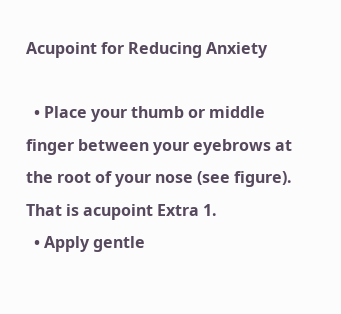Acupoint for Reducing Anxiety

  • Place your thumb or middle finger between your eyebrows at the root of your nose (see figure). That is acupoint Extra 1.
  • Apply gentle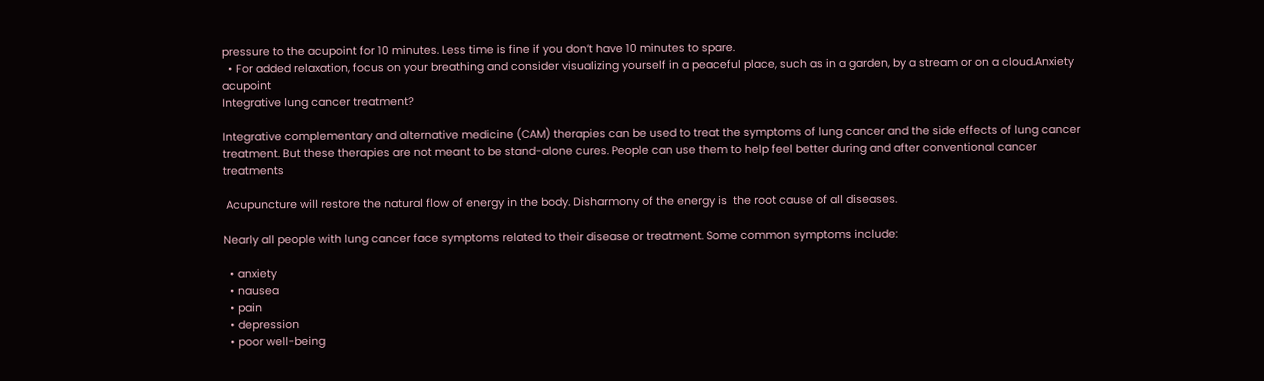pressure to the acupoint for 10 minutes. Less time is fine if you don’t have 10 minutes to spare.
  • For added relaxation, focus on your breathing and consider visualizing yourself in a peaceful place, such as in a garden, by a stream or on a cloud.Anxiety acupoint
Integrative lung cancer treatment?

Integrative complementary and alternative medicine (CAM) therapies can be used to treat the symptoms of lung cancer and the side effects of lung cancer treatment. But these therapies are not meant to be stand-alone cures. People can use them to help feel better during and after conventional cancer treatments

 Acupuncture will restore the natural flow of energy in the body. Disharmony of the energy is  the root cause of all diseases.

Nearly all people with lung cancer face symptoms related to their disease or treatment. Some common symptoms include:

  • anxiety
  • nausea
  • pain
  • depression
  • poor well-being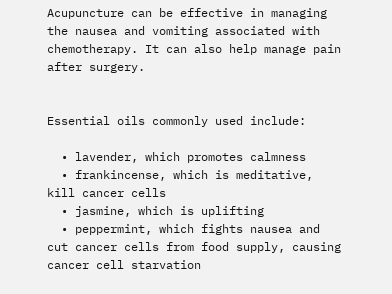Acupuncture can be effective in managing the nausea and vomiting associated with chemotherapy. It can also help manage pain after surgery.


Essential oils commonly used include:

  • lavender, which promotes calmness
  • frankincense, which is meditative, kill cancer cells
  • jasmine, which is uplifting
  • peppermint, which fights nausea and cut cancer cells from food supply, causing cancer cell starvation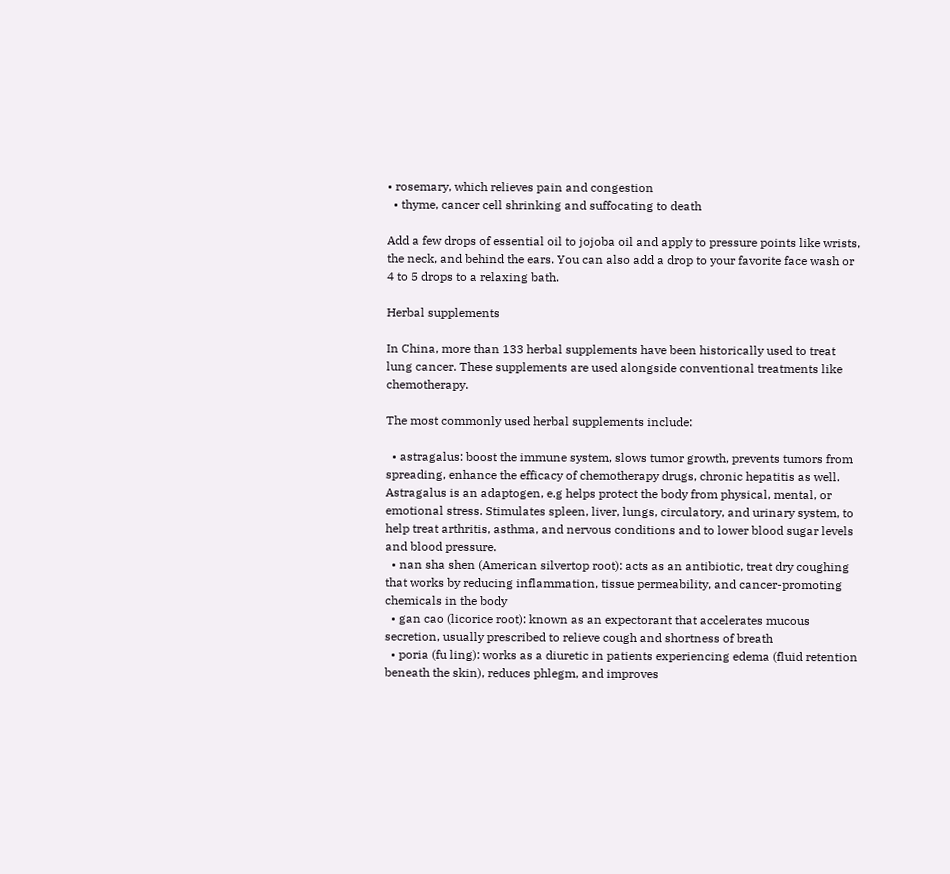• rosemary, which relieves pain and congestion
  • thyme, cancer cell shrinking and suffocating to death

Add a few drops of essential oil to jojoba oil and apply to pressure points like wrists, the neck, and behind the ears. You can also add a drop to your favorite face wash or 4 to 5 drops to a relaxing bath.

Herbal supplements

In China, more than 133 herbal supplements have been historically used to treat lung cancer. These supplements are used alongside conventional treatments like chemotherapy.

The most commonly used herbal supplements include:

  • astragalus: boost the immune system, slows tumor growth, prevents tumors from spreading, enhance the efficacy of chemotherapy drugs, chronic hepatitis as well. Astragalus is an adaptogen, e.g helps protect the body from physical, mental, or emotional stress. Stimulates spleen, liver, lungs, circulatory, and urinary system, to help treat arthritis, asthma, and nervous conditions and to lower blood sugar levels and blood pressure.
  • nan sha shen (American silvertop root): acts as an antibiotic, treat dry coughing that works by reducing inflammation, tissue permeability, and cancer-promoting chemicals in the body
  • gan cao (licorice root): known as an expectorant that accelerates mucous secretion, usually prescribed to relieve cough and shortness of breath
  • poria (fu ling): works as a diuretic in patients experiencing edema (fluid retention beneath the skin), reduces phlegm, and improves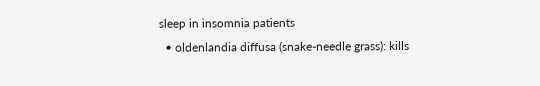sleep in insomnia patients
  • oldenlandia diffusa (snake-needle grass): kills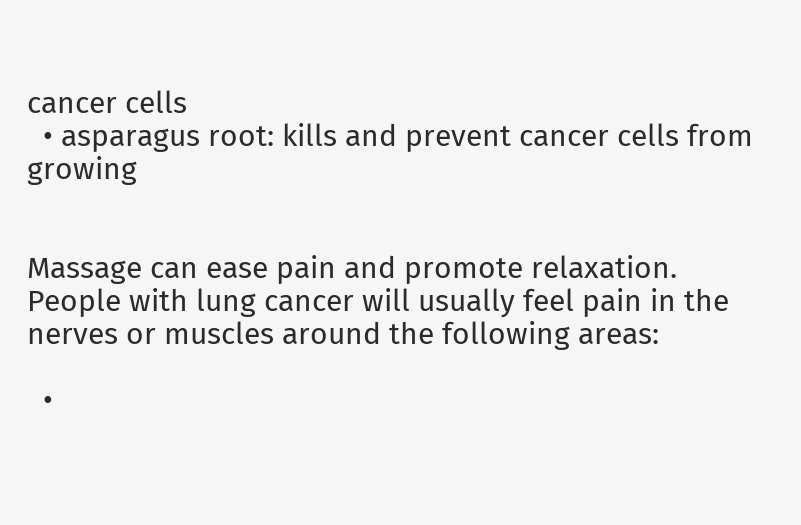cancer cells
  • asparagus root: kills and prevent cancer cells from growing


Massage can ease pain and promote relaxation. People with lung cancer will usually feel pain in the nerves or muscles around the following areas:

  •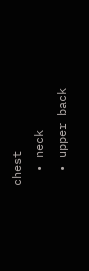chest
  • neck
  • upper back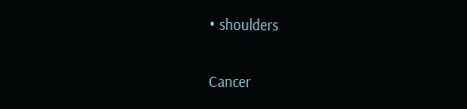• shoulders

Cancer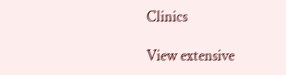Clinics

View extensive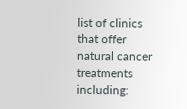list of clinics that offer natural cancer treatments including: